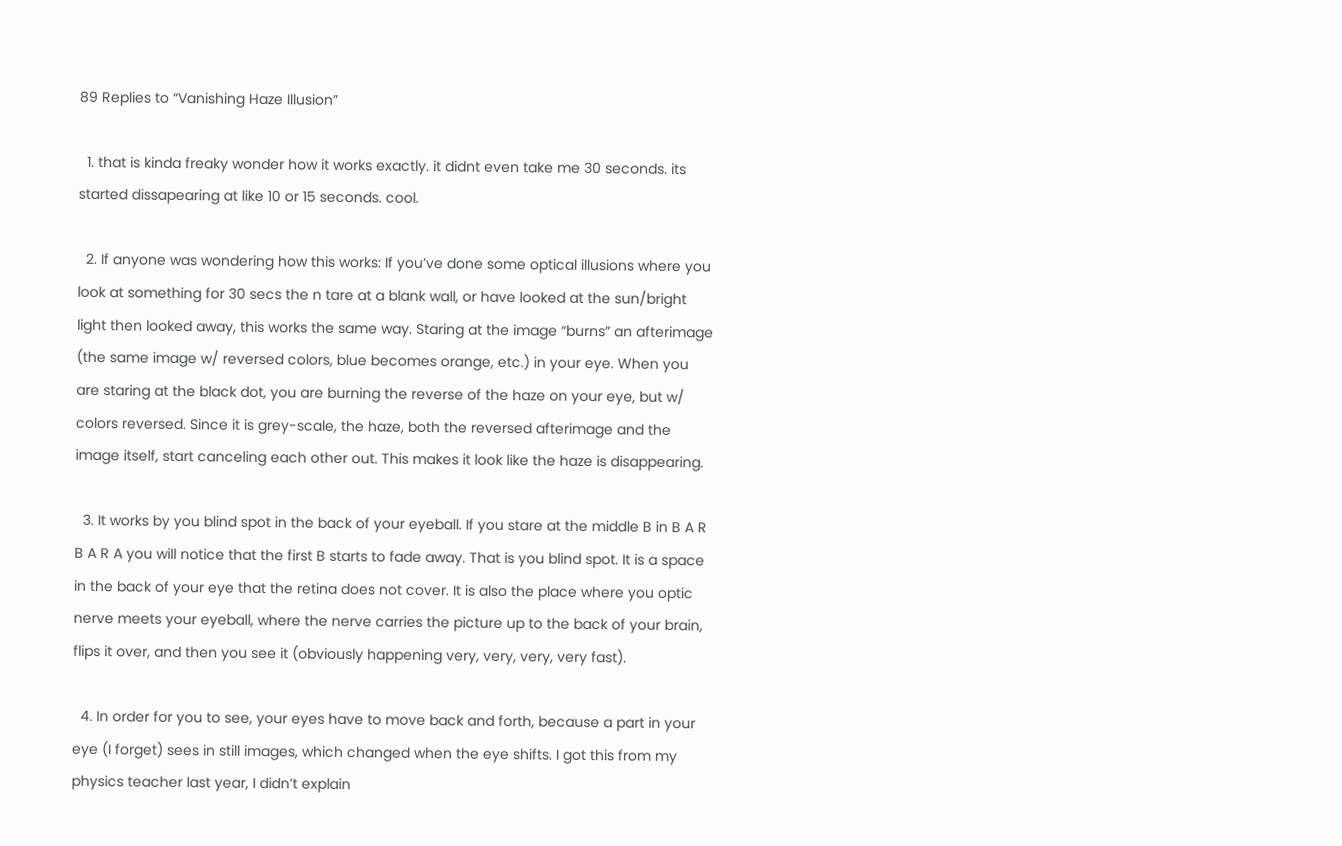89 Replies to “Vanishing Haze Illusion”

  1. that is kinda freaky wonder how it works exactly. it didnt even take me 30 seconds. its started dissapearing at like 10 or 15 seconds. cool.

  2. If anyone was wondering how this works: If you’ve done some optical illusions where you look at something for 30 secs the n tare at a blank wall, or have looked at the sun/bright light then looked away, this works the same way. Staring at the image “burns” an afterimage (the same image w/ reversed colors, blue becomes orange, etc.) in your eye. When you are staring at the black dot, you are burning the reverse of the haze on your eye, but w/ colors reversed. Since it is grey-scale, the haze, both the reversed afterimage and the image itself, start canceling each other out. This makes it look like the haze is disappearing.

  3. It works by you blind spot in the back of your eyeball. If you stare at the middle B in B A R B A R A you will notice that the first B starts to fade away. That is you blind spot. It is a space in the back of your eye that the retina does not cover. It is also the place where you optic nerve meets your eyeball, where the nerve carries the picture up to the back of your brain, flips it over, and then you see it (obviously happening very, very, very, very fast).

  4. In order for you to see, your eyes have to move back and forth, because a part in your eye (I forget) sees in still images, which changed when the eye shifts. I got this from my physics teacher last year, I didn’t explain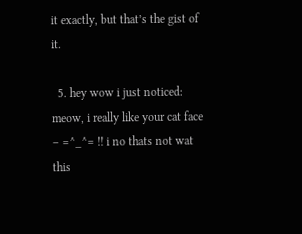it exactly, but that’s the gist of it.

  5. hey wow i just noticed: meow, i really like your cat face – =^_^= !! i no thats not wat this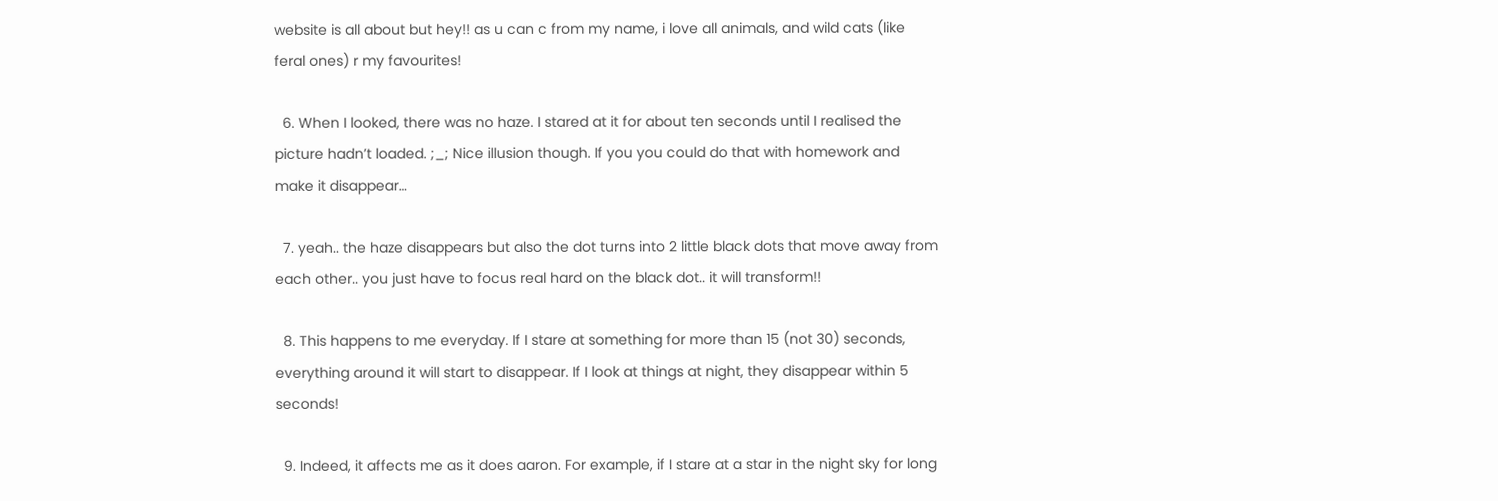website is all about but hey!! as u can c from my name, i love all animals, and wild cats (like feral ones) r my favourites!

  6. When I looked, there was no haze. I stared at it for about ten seconds until I realised the picture hadn’t loaded. ;_; Nice illusion though. If you you could do that with homework and make it disappear…

  7. yeah.. the haze disappears but also the dot turns into 2 little black dots that move away from each other.. you just have to focus real hard on the black dot.. it will transform!!

  8. This happens to me everyday. If I stare at something for more than 15 (not 30) seconds, everything around it will start to disappear. If I look at things at night, they disappear within 5 seconds!

  9. Indeed, it affects me as it does aaron. For example, if I stare at a star in the night sky for long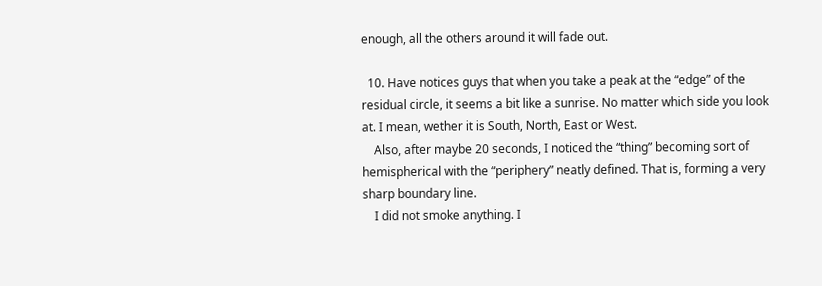enough, all the others around it will fade out.

  10. Have notices guys that when you take a peak at the “edge” of the residual circle, it seems a bit like a sunrise. No matter which side you look at. I mean, wether it is South, North, East or West.
    Also, after maybe 20 seconds, I noticed the “thing” becoming sort of hemispherical with the “periphery” neatly defined. That is, forming a very sharp boundary line.
    I did not smoke anything. I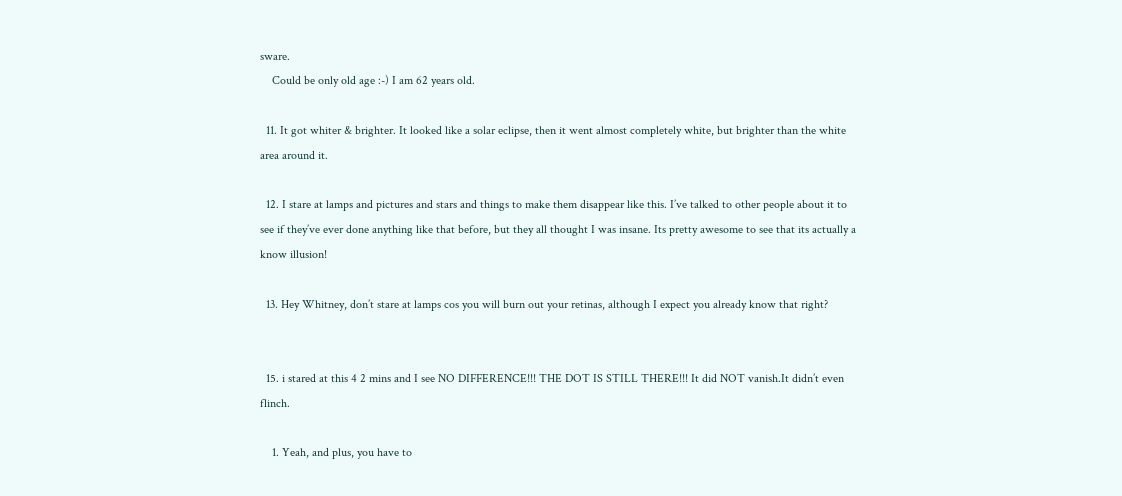sware.
    Could be only old age :-) I am 62 years old.

  11. It got whiter & brighter. It looked like a solar eclipse, then it went almost completely white, but brighter than the white area around it.

  12. I stare at lamps and pictures and stars and things to make them disappear like this. I’ve talked to other people about it to see if they’ve ever done anything like that before, but they all thought I was insane. Its pretty awesome to see that its actually a know illusion!

  13. Hey Whitney, don’t stare at lamps cos you will burn out your retinas, although I expect you already know that right?


  15. i stared at this 4 2 mins and I see NO DIFFERENCE!!! THE DOT IS STILL THERE!!! It did NOT vanish.It didn’t even flinch.

    1. Yeah, and plus, you have to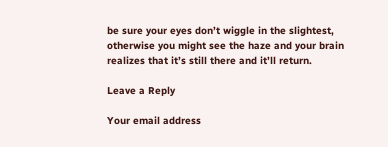be sure your eyes don’t wiggle in the slightest, otherwise you might see the haze and your brain realizes that it’s still there and it’ll return.

Leave a Reply

Your email address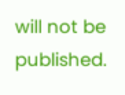will not be published.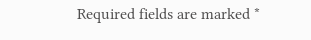Required fields are marked *